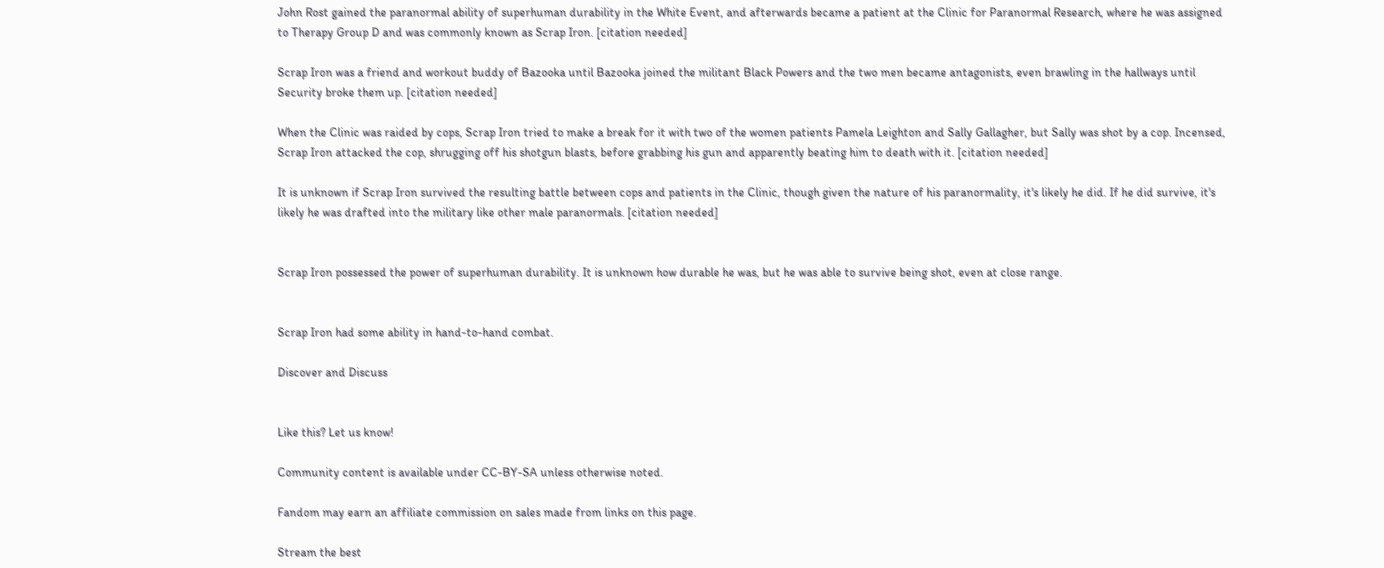John Rost gained the paranormal ability of superhuman durability in the White Event, and afterwards became a patient at the Clinic for Paranormal Research, where he was assigned to Therapy Group D and was commonly known as Scrap Iron. [citation needed]

Scrap Iron was a friend and workout buddy of Bazooka until Bazooka joined the militant Black Powers and the two men became antagonists, even brawling in the hallways until Security broke them up. [citation needed]

When the Clinic was raided by cops, Scrap Iron tried to make a break for it with two of the women patients Pamela Leighton and Sally Gallagher, but Sally was shot by a cop. Incensed, Scrap Iron attacked the cop, shrugging off his shotgun blasts, before grabbing his gun and apparently beating him to death with it. [citation needed]

It is unknown if Scrap Iron survived the resulting battle between cops and patients in the Clinic, though given the nature of his paranormality, it's likely he did. If he did survive, it's likely he was drafted into the military like other male paranormals. [citation needed]


Scrap Iron possessed the power of superhuman durability. It is unknown how durable he was, but he was able to survive being shot, even at close range.


Scrap Iron had some ability in hand-to-hand combat.

Discover and Discuss


Like this? Let us know!

Community content is available under CC-BY-SA unless otherwise noted.

Fandom may earn an affiliate commission on sales made from links on this page.

Stream the best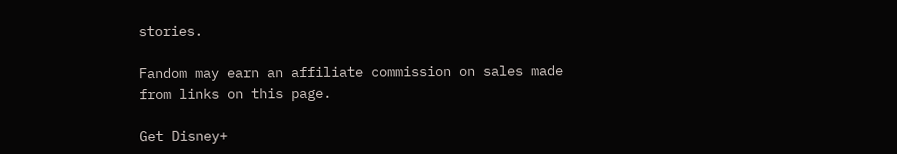stories.

Fandom may earn an affiliate commission on sales made from links on this page.

Get Disney+